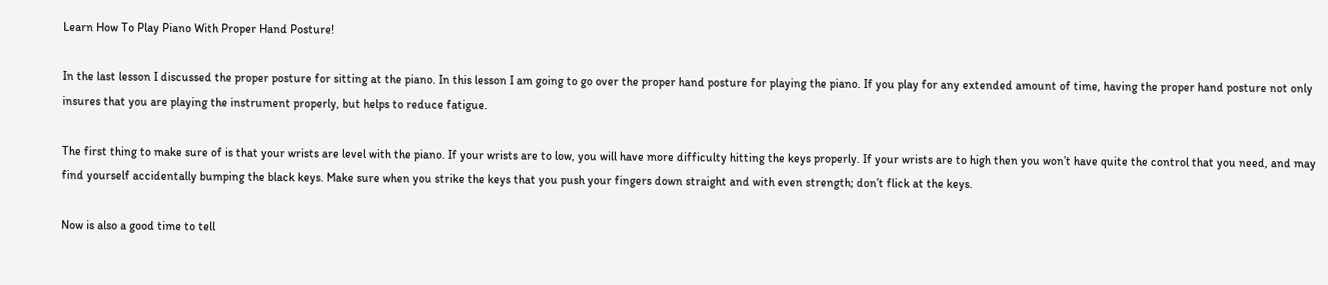Learn How To Play Piano With Proper Hand Posture!

In the last lesson I discussed the proper posture for sitting at the piano. In this lesson I am going to go over the proper hand posture for playing the piano. If you play for any extended amount of time, having the proper hand posture not only insures that you are playing the instrument properly, but helps to reduce fatigue.

The first thing to make sure of is that your wrists are level with the piano. If your wrists are to low, you will have more difficulty hitting the keys properly. If your wrists are to high then you won’t have quite the control that you need, and may find yourself accidentally bumping the black keys. Make sure when you strike the keys that you push your fingers down straight and with even strength; don’t flick at the keys.

Now is also a good time to tell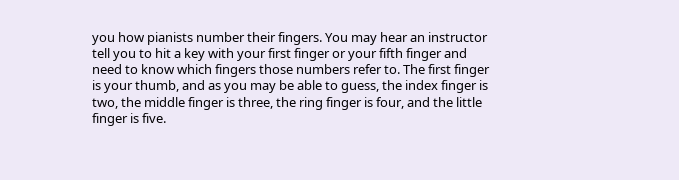you how pianists number their fingers. You may hear an instructor tell you to hit a key with your first finger or your fifth finger and need to know which fingers those numbers refer to. The first finger is your thumb, and as you may be able to guess, the index finger is two, the middle finger is three, the ring finger is four, and the little finger is five.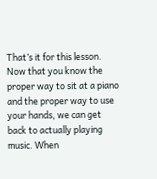That’s it for this lesson. Now that you know the proper way to sit at a piano and the proper way to use your hands, we can get back to actually playing music. When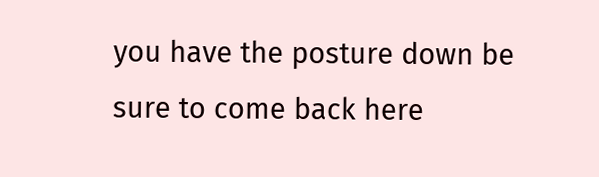you have the posture down be sure to come back here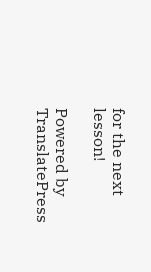for the next lesson!

Powered by TranslatePress